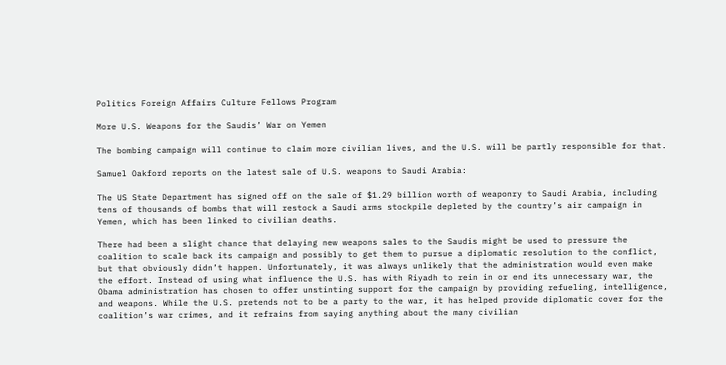Politics Foreign Affairs Culture Fellows Program

More U.S. Weapons for the Saudis’ War on Yemen

The bombing campaign will continue to claim more civilian lives, and the U.S. will be partly responsible for that.

Samuel Oakford reports on the latest sale of U.S. weapons to Saudi Arabia:

The US State Department has signed off on the sale of $1.29 billion worth of weaponry to Saudi Arabia, including tens of thousands of bombs that will restock a Saudi arms stockpile depleted by the country’s air campaign in Yemen, which has been linked to civilian deaths.

There had been a slight chance that delaying new weapons sales to the Saudis might be used to pressure the coalition to scale back its campaign and possibly to get them to pursue a diplomatic resolution to the conflict, but that obviously didn’t happen. Unfortunately, it was always unlikely that the administration would even make the effort. Instead of using what influence the U.S. has with Riyadh to rein in or end its unnecessary war, the Obama administration has chosen to offer unstinting support for the campaign by providing refueling, intelligence, and weapons. While the U.S. pretends not to be a party to the war, it has helped provide diplomatic cover for the coalition’s war crimes, and it refrains from saying anything about the many civilian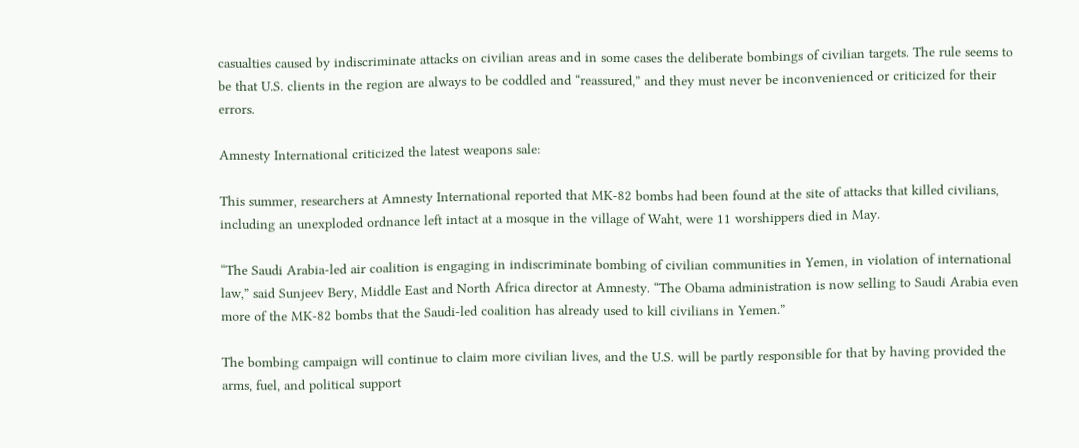casualties caused by indiscriminate attacks on civilian areas and in some cases the deliberate bombings of civilian targets. The rule seems to be that U.S. clients in the region are always to be coddled and “reassured,” and they must never be inconvenienced or criticized for their errors.

Amnesty International criticized the latest weapons sale:

This summer, researchers at Amnesty International reported that MK-82 bombs had been found at the site of attacks that killed civilians, including an unexploded ordnance left intact at a mosque in the village of Waht, were 11 worshippers died in May.

“The Saudi Arabia-led air coalition is engaging in indiscriminate bombing of civilian communities in Yemen, in violation of international law,” said Sunjeev Bery, Middle East and North Africa director at Amnesty. “The Obama administration is now selling to Saudi Arabia even more of the MK-82 bombs that the Saudi-led coalition has already used to kill civilians in Yemen.”

The bombing campaign will continue to claim more civilian lives, and the U.S. will be partly responsible for that by having provided the arms, fuel, and political support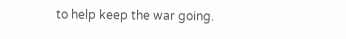to help keep the war going.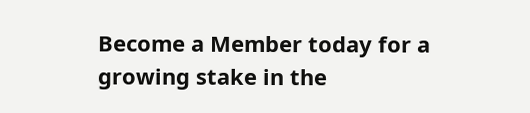Become a Member today for a growing stake in the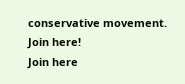conservative movement.
Join here!
Join here